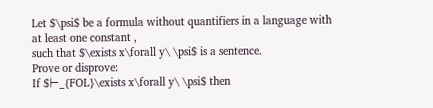Let $\psi$ be a formula without quantifiers in a language with at least one constant ,
such that $\exists x\forall y\ \psi$ is a sentence.
Prove or disprove:
If $⊢_{FOL}\exists x\forall y\ \psi$ then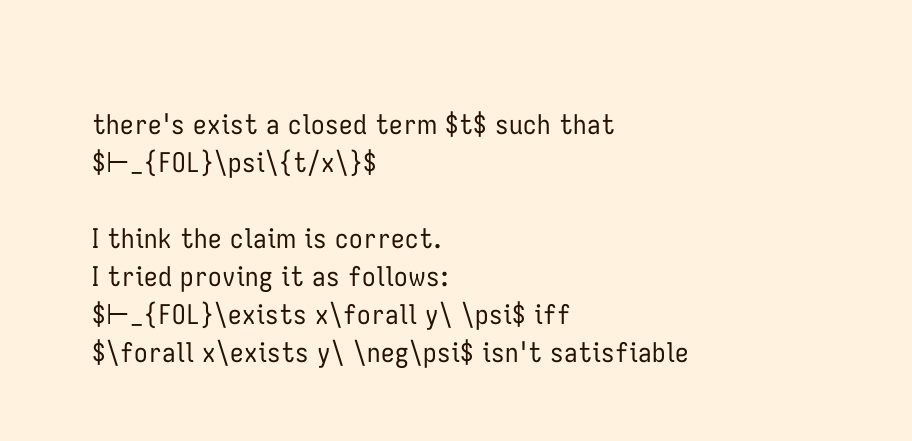there's exist a closed term $t$ such that $⊢_{FOL}\psi\{t/x\}$

I think the claim is correct.
I tried proving it as follows:
$⊢_{FOL}\exists x\forall y\ \psi$ iff
$\forall x\exists y\ \neg\psi$ isn't satisfiable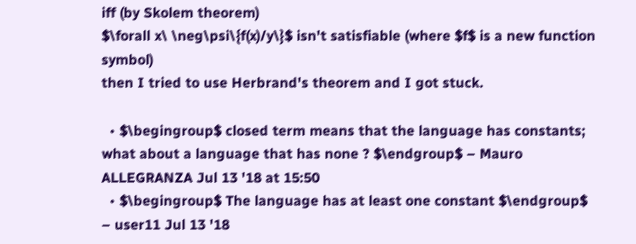iff (by Skolem theorem)
$\forall x\ \neg\psi\{f(x)/y\}$ isn't satisfiable (where $f$ is a new function symbol)
then I tried to use Herbrand's theorem and I got stuck.

  • $\begingroup$ closed term means that the language has constants; what about a language that has none ? $\endgroup$ – Mauro ALLEGRANZA Jul 13 '18 at 15:50
  • $\begingroup$ The language has at least one constant $\endgroup$ – user11 Jul 13 '18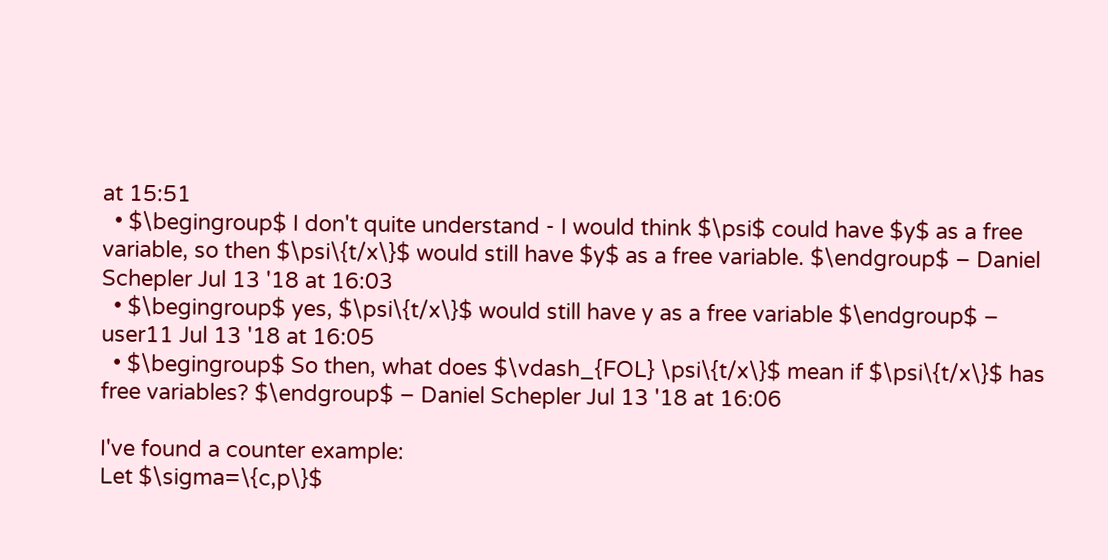at 15:51
  • $\begingroup$ I don't quite understand - I would think $\psi$ could have $y$ as a free variable, so then $\psi\{t/x\}$ would still have $y$ as a free variable. $\endgroup$ – Daniel Schepler Jul 13 '18 at 16:03
  • $\begingroup$ yes, $\psi\{t/x\}$ would still have y as a free variable $\endgroup$ – user11 Jul 13 '18 at 16:05
  • $\begingroup$ So then, what does $\vdash_{FOL} \psi\{t/x\}$ mean if $\psi\{t/x\}$ has free variables? $\endgroup$ – Daniel Schepler Jul 13 '18 at 16:06

I've found a counter example:
Let $\sigma=\{c,p\}$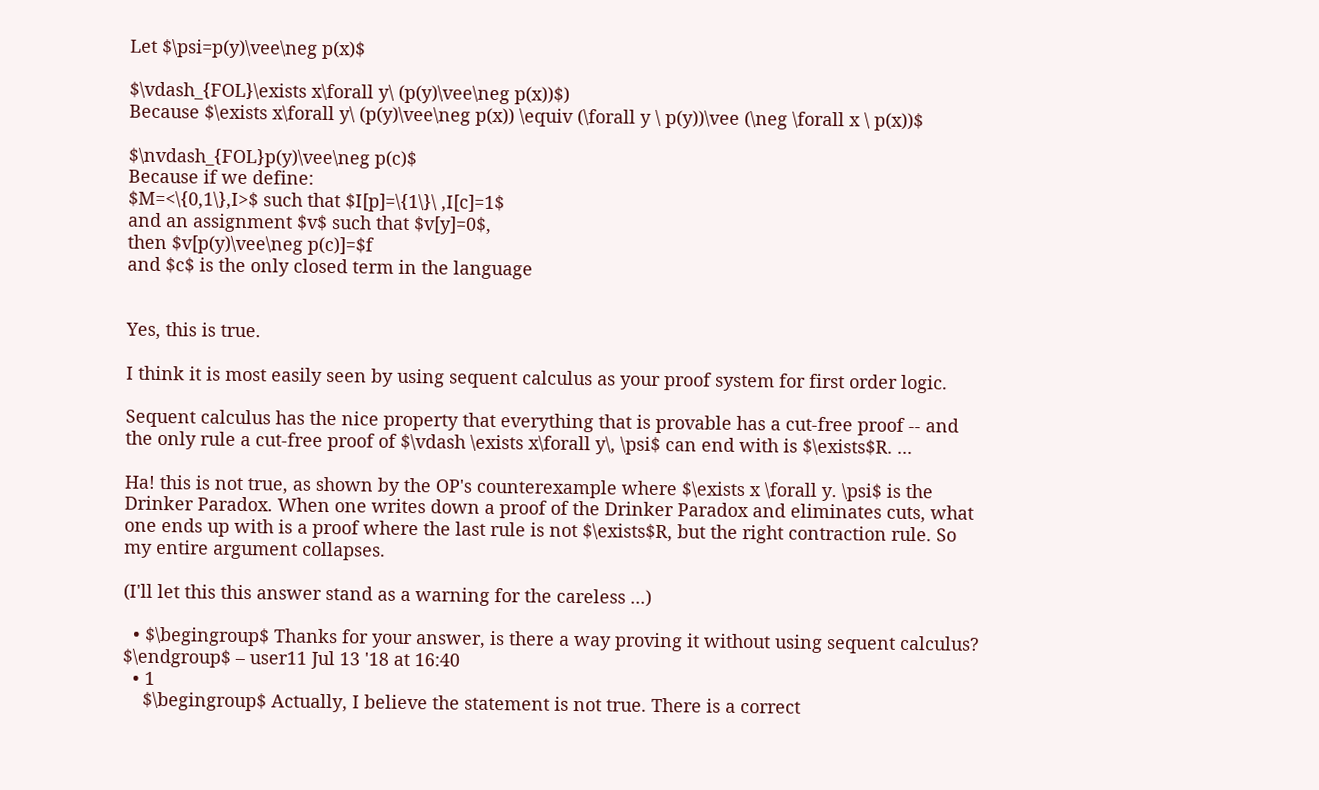Let $\psi=p(y)\vee\neg p(x)$

$\vdash_{FOL}\exists x\forall y\ (p(y)\vee\neg p(x))$)
Because $\exists x\forall y\ (p(y)\vee\neg p(x)) \equiv (\forall y \ p(y))\vee (\neg \forall x \ p(x))$

$\nvdash_{FOL}p(y)\vee\neg p(c)$
Because if we define:
$M=<\{0,1\},I>$ such that $I[p]=\{1\}\ ,I[c]=1$
and an assignment $v$ such that $v[y]=0$,
then $v[p(y)\vee\neg p(c)]=$f
and $c$ is the only closed term in the language


Yes, this is true.

I think it is most easily seen by using sequent calculus as your proof system for first order logic.

Sequent calculus has the nice property that everything that is provable has a cut-free proof -- and the only rule a cut-free proof of $\vdash \exists x\forall y\, \psi$ can end with is $\exists$R. ...

Ha! this is not true, as shown by the OP's counterexample where $\exists x \forall y. \psi$ is the Drinker Paradox. When one writes down a proof of the Drinker Paradox and eliminates cuts, what one ends up with is a proof where the last rule is not $\exists$R, but the right contraction rule. So my entire argument collapses.

(I'll let this this answer stand as a warning for the careless ...)

  • $\begingroup$ Thanks for your answer, is there a way proving it without using sequent calculus? $\endgroup$ – user11 Jul 13 '18 at 16:40
  • 1
    $\begingroup$ Actually, I believe the statement is not true. There is a correct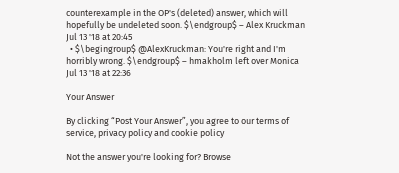counterexample in the OP's (deleted) answer, which will hopefully be undeleted soon. $\endgroup$ – Alex Kruckman Jul 13 '18 at 20:45
  • $\begingroup$ @AlexKruckman: You're right and I'm horribly wrong. $\endgroup$ – hmakholm left over Monica Jul 13 '18 at 22:36

Your Answer

By clicking “Post Your Answer”, you agree to our terms of service, privacy policy and cookie policy

Not the answer you're looking for? Browse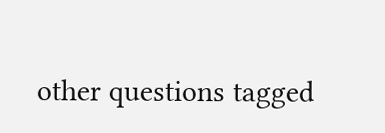other questions tagged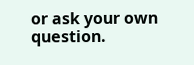or ask your own question.